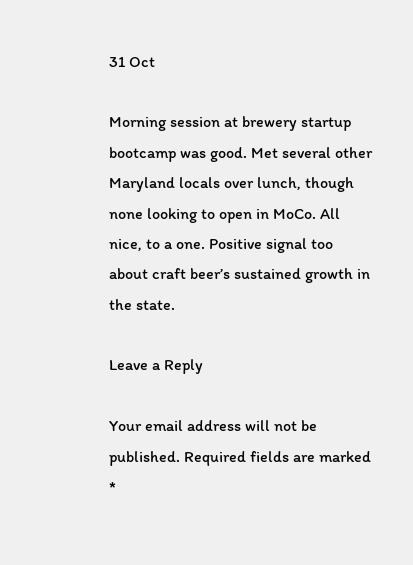31 Oct

Morning session at brewery startup bootcamp was good. Met several other Maryland locals over lunch, though none looking to open in MoCo. All nice, to a one. Positive signal too about craft beer’s sustained growth in the state.

Leave a Reply

Your email address will not be published. Required fields are marked *